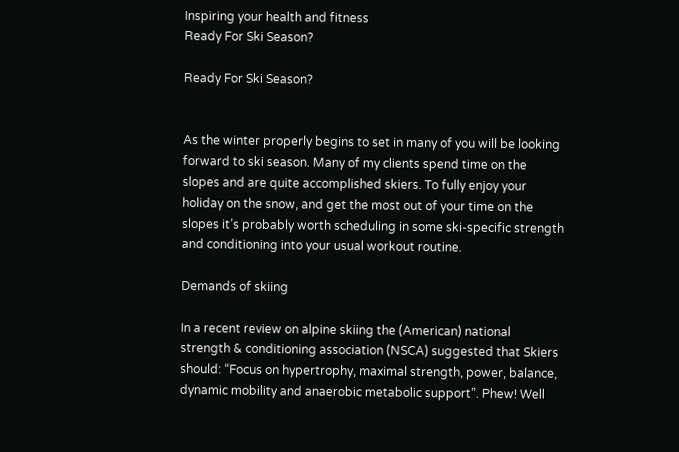Inspiring your health and fitness
Ready For Ski Season?

Ready For Ski Season?


As the winter properly begins to set in many of you will be looking forward to ski season. Many of my clients spend time on the slopes and are quite accomplished skiers. To fully enjoy your holiday on the snow, and get the most out of your time on the slopes it’s probably worth scheduling in some ski-specific strength and conditioning into your usual workout routine.

Demands of skiing

In a recent review on alpine skiing the (American) national strength & conditioning association (NSCA) suggested that Skiers should: “Focus on hypertrophy, maximal strength, power, balance, dynamic mobility and anaerobic metabolic support”. Phew! Well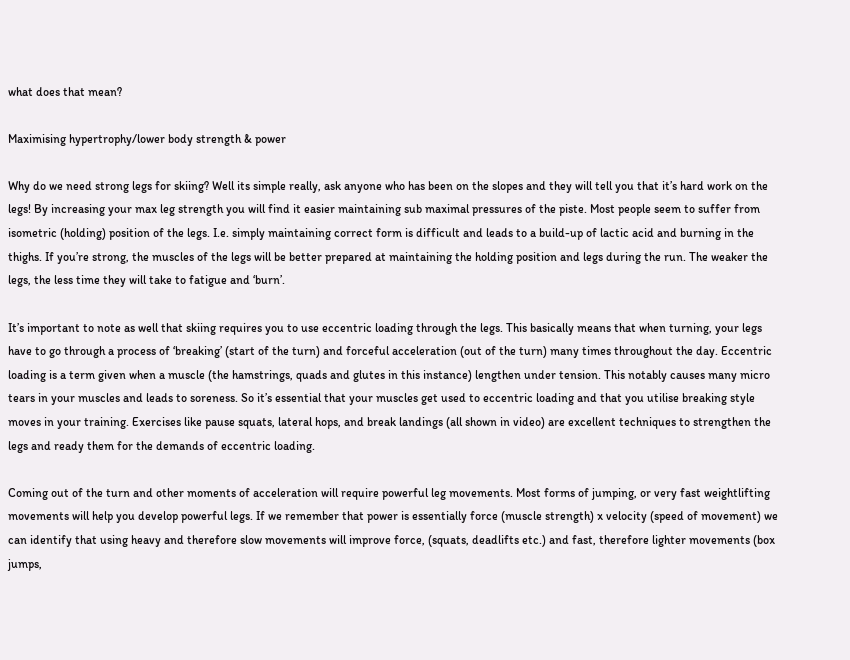what does that mean?

Maximising hypertrophy/lower body strength & power

Why do we need strong legs for skiing? Well its simple really, ask anyone who has been on the slopes and they will tell you that it’s hard work on the legs! By increasing your max leg strength you will find it easier maintaining sub maximal pressures of the piste. Most people seem to suffer from isometric (holding) position of the legs. I.e. simply maintaining correct form is difficult and leads to a build-up of lactic acid and burning in the thighs. If you’re strong, the muscles of the legs will be better prepared at maintaining the holding position and legs during the run. The weaker the legs, the less time they will take to fatigue and ‘burn’.

It’s important to note as well that skiing requires you to use eccentric loading through the legs. This basically means that when turning, your legs have to go through a process of ‘breaking’ (start of the turn) and forceful acceleration (out of the turn) many times throughout the day. Eccentric loading is a term given when a muscle (the hamstrings, quads and glutes in this instance) lengthen under tension. This notably causes many micro tears in your muscles and leads to soreness. So it’s essential that your muscles get used to eccentric loading and that you utilise breaking style moves in your training. Exercises like pause squats, lateral hops, and break landings (all shown in video) are excellent techniques to strengthen the legs and ready them for the demands of eccentric loading.

Coming out of the turn and other moments of acceleration will require powerful leg movements. Most forms of jumping, or very fast weightlifting movements will help you develop powerful legs. If we remember that power is essentially force (muscle strength) x velocity (speed of movement) we can identify that using heavy and therefore slow movements will improve force, (squats, deadlifts etc.) and fast, therefore lighter movements (box jumps,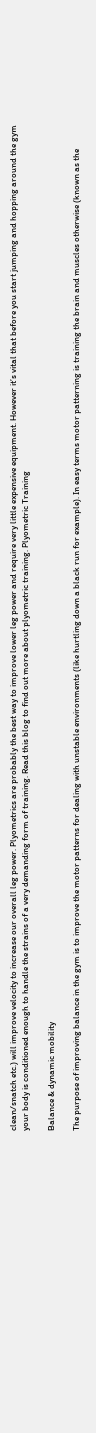clean/snatch etc.) will improve velocity to increase our overall leg power. Plyometrics are probably the best way to improve lower leg power and require very little expensive equipment. However it’s vital that before you start jumping and hopping around the gym your body is conditioned enough to handle the strains of a very demanding form of training. Read this blog to find out more about plyometric training. Plyometric Training

Balance & dynamic mobility

The purpose of improving balance in the gym is to improve the motor patterns for dealing with unstable environments (like hurtling down a black run for example). In easy terms motor patterning is training the brain and muscles otherwise (known as the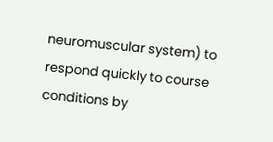neuromuscular system) to respond quickly to course conditions by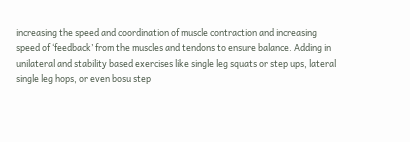increasing the speed and coordination of muscle contraction and increasing speed of ‘feedback’ from the muscles and tendons to ensure balance. Adding in unilateral and stability based exercises like single leg squats or step ups, lateral single leg hops, or even bosu step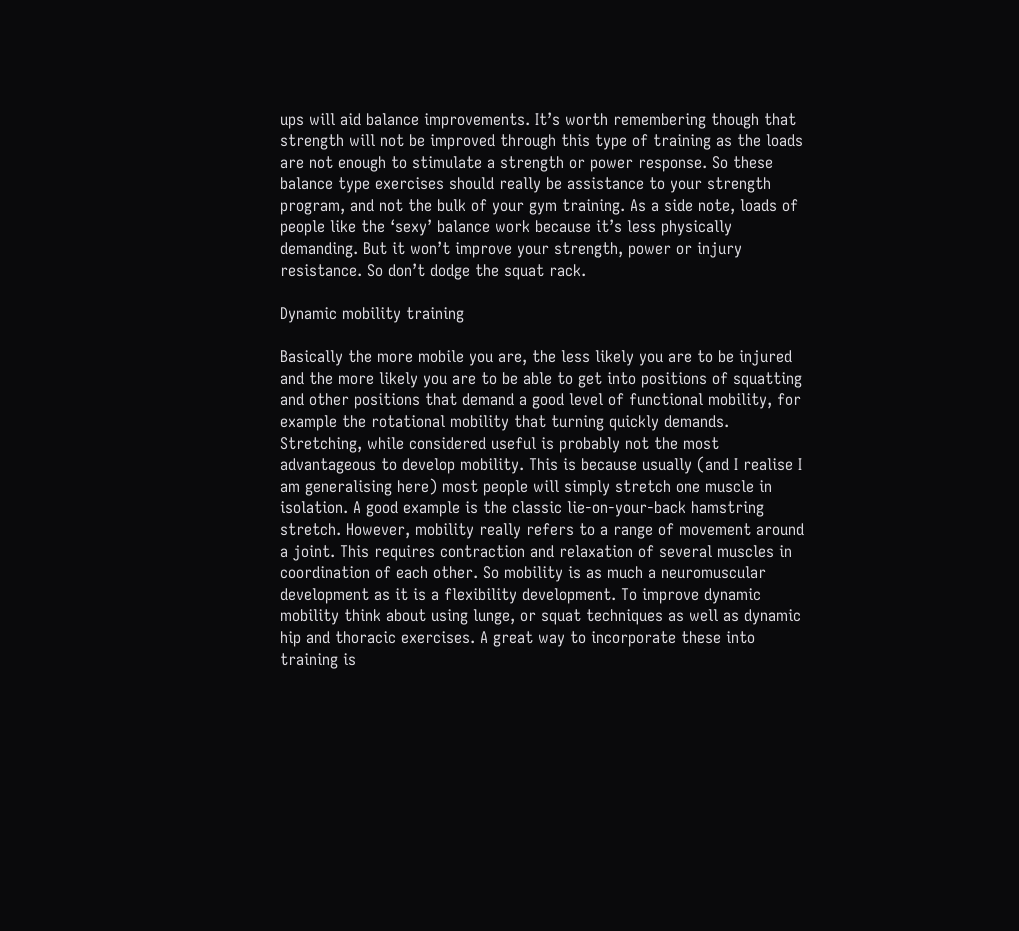ups will aid balance improvements. It’s worth remembering though that strength will not be improved through this type of training as the loads are not enough to stimulate a strength or power response. So these balance type exercises should really be assistance to your strength program, and not the bulk of your gym training. As a side note, loads of people like the ‘sexy’ balance work because it’s less physically demanding. But it won’t improve your strength, power or injury resistance. So don’t dodge the squat rack.

Dynamic mobility training

Basically the more mobile you are, the less likely you are to be injured and the more likely you are to be able to get into positions of squatting and other positions that demand a good level of functional mobility, for example the rotational mobility that turning quickly demands. Stretching, while considered useful is probably not the most advantageous to develop mobility. This is because usually (and I realise I am generalising here) most people will simply stretch one muscle in isolation. A good example is the classic lie-on-your-back hamstring stretch. However, mobility really refers to a range of movement around a joint. This requires contraction and relaxation of several muscles in coordination of each other. So mobility is as much a neuromuscular development as it is a flexibility development. To improve dynamic mobility think about using lunge, or squat techniques as well as dynamic hip and thoracic exercises. A great way to incorporate these into training is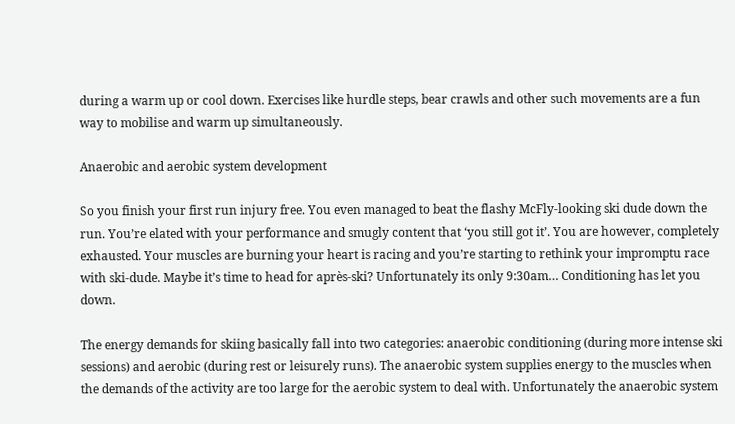during a warm up or cool down. Exercises like hurdle steps, bear crawls and other such movements are a fun way to mobilise and warm up simultaneously.

Anaerobic and aerobic system development

So you finish your first run injury free. You even managed to beat the flashy McFly-looking ski dude down the run. You’re elated with your performance and smugly content that ‘you still got it’. You are however, completely exhausted. Your muscles are burning your heart is racing and you’re starting to rethink your impromptu race with ski-dude. Maybe it’s time to head for après-ski? Unfortunately its only 9:30am… Conditioning has let you down.

The energy demands for skiing basically fall into two categories: anaerobic conditioning (during more intense ski sessions) and aerobic (during rest or leisurely runs). The anaerobic system supplies energy to the muscles when the demands of the activity are too large for the aerobic system to deal with. Unfortunately the anaerobic system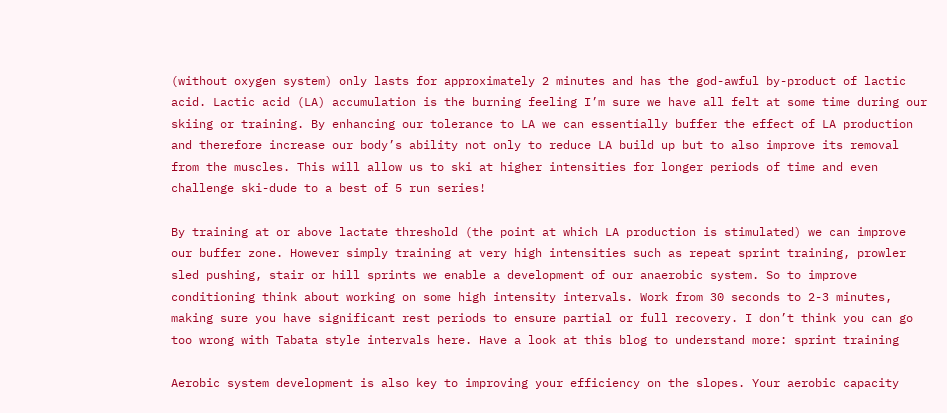(without oxygen system) only lasts for approximately 2 minutes and has the god-awful by-product of lactic acid. Lactic acid (LA) accumulation is the burning feeling I’m sure we have all felt at some time during our skiing or training. By enhancing our tolerance to LA we can essentially buffer the effect of LA production and therefore increase our body’s ability not only to reduce LA build up but to also improve its removal from the muscles. This will allow us to ski at higher intensities for longer periods of time and even challenge ski-dude to a best of 5 run series!

By training at or above lactate threshold (the point at which LA production is stimulated) we can improve our buffer zone. However simply training at very high intensities such as repeat sprint training, prowler sled pushing, stair or hill sprints we enable a development of our anaerobic system. So to improve conditioning think about working on some high intensity intervals. Work from 30 seconds to 2-3 minutes, making sure you have significant rest periods to ensure partial or full recovery. I don’t think you can go too wrong with Tabata style intervals here. Have a look at this blog to understand more: sprint training

Aerobic system development is also key to improving your efficiency on the slopes. Your aerobic capacity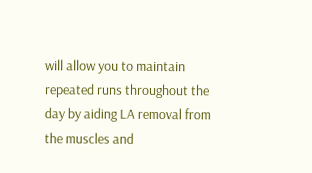will allow you to maintain repeated runs throughout the day by aiding LA removal from the muscles and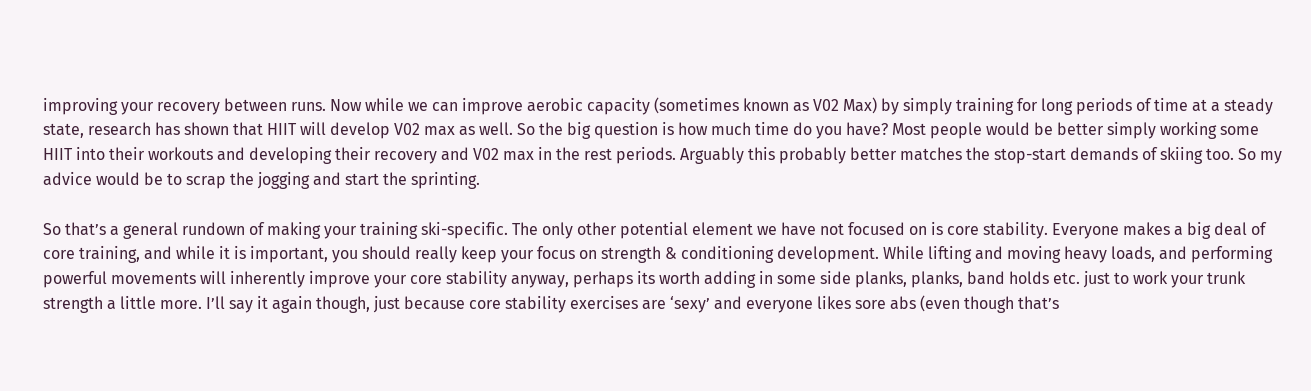improving your recovery between runs. Now while we can improve aerobic capacity (sometimes known as V02 Max) by simply training for long periods of time at a steady state, research has shown that HIIT will develop V02 max as well. So the big question is how much time do you have? Most people would be better simply working some HIIT into their workouts and developing their recovery and V02 max in the rest periods. Arguably this probably better matches the stop-start demands of skiing too. So my advice would be to scrap the jogging and start the sprinting.

So that’s a general rundown of making your training ski-specific. The only other potential element we have not focused on is core stability. Everyone makes a big deal of core training, and while it is important, you should really keep your focus on strength & conditioning development. While lifting and moving heavy loads, and performing powerful movements will inherently improve your core stability anyway, perhaps its worth adding in some side planks, planks, band holds etc. just to work your trunk strength a little more. I’ll say it again though, just because core stability exercises are ‘sexy’ and everyone likes sore abs (even though that’s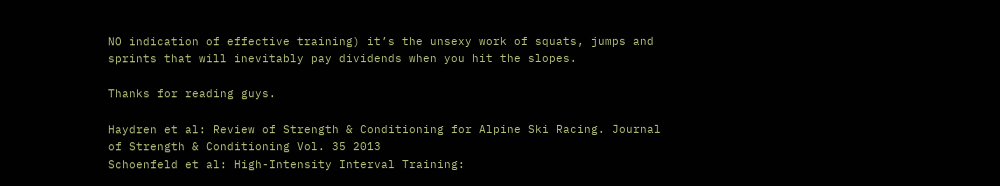NO indication of effective training) it’s the unsexy work of squats, jumps and sprints that will inevitably pay dividends when you hit the slopes.

Thanks for reading guys.

Haydren et al: Review of Strength & Conditioning for Alpine Ski Racing. Journal of Strength & Conditioning Vol. 35 2013
Schoenfeld et al: High-Intensity Interval Training: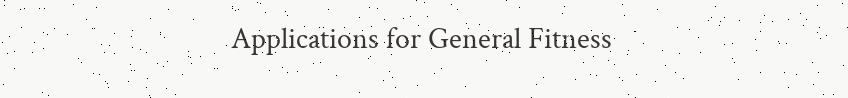Applications for General Fitness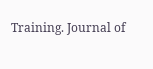Training. Journal of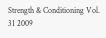Strength & Conditioning Vol. 31 2009